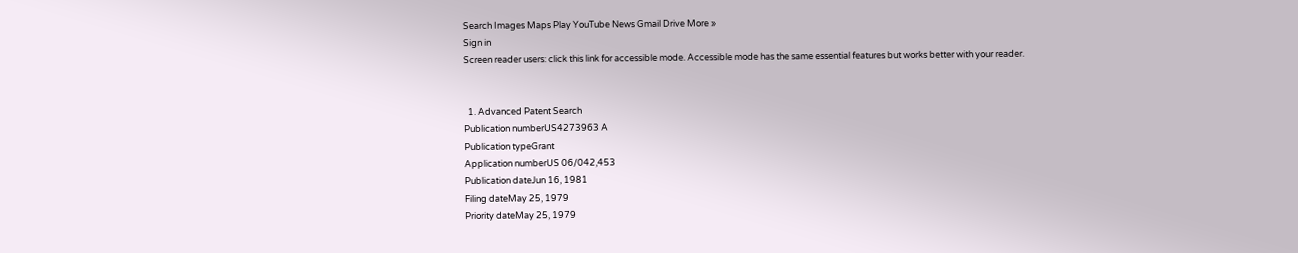Search Images Maps Play YouTube News Gmail Drive More »
Sign in
Screen reader users: click this link for accessible mode. Accessible mode has the same essential features but works better with your reader.


  1. Advanced Patent Search
Publication numberUS4273963 A
Publication typeGrant
Application numberUS 06/042,453
Publication dateJun 16, 1981
Filing dateMay 25, 1979
Priority dateMay 25, 1979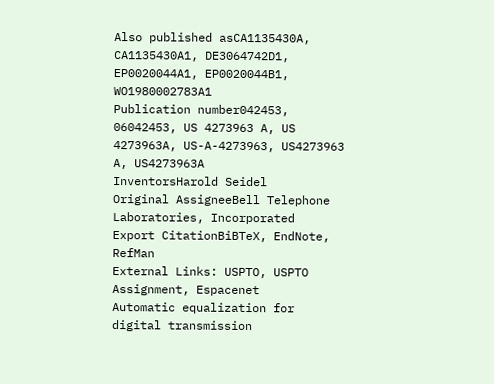Also published asCA1135430A, CA1135430A1, DE3064742D1, EP0020044A1, EP0020044B1, WO1980002783A1
Publication number042453, 06042453, US 4273963 A, US 4273963A, US-A-4273963, US4273963 A, US4273963A
InventorsHarold Seidel
Original AssigneeBell Telephone Laboratories, Incorporated
Export CitationBiBTeX, EndNote, RefMan
External Links: USPTO, USPTO Assignment, Espacenet
Automatic equalization for digital transmission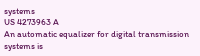systems
US 4273963 A
An automatic equalizer for digital transmission systems is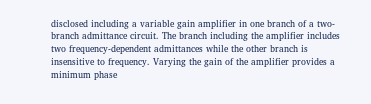disclosed including a variable gain amplifier in one branch of a two-branch admittance circuit. The branch including the amplifier includes two frequency-dependent admittances while the other branch is insensitive to frequency. Varying the gain of the amplifier provides a minimum phase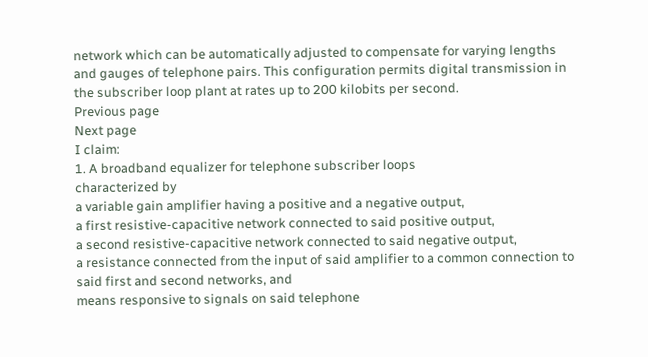network which can be automatically adjusted to compensate for varying lengths and gauges of telephone pairs. This configuration permits digital transmission in the subscriber loop plant at rates up to 200 kilobits per second.
Previous page
Next page
I claim:
1. A broadband equalizer for telephone subscriber loops
characterized by
a variable gain amplifier having a positive and a negative output,
a first resistive-capacitive network connected to said positive output,
a second resistive-capacitive network connected to said negative output,
a resistance connected from the input of said amplifier to a common connection to said first and second networks, and
means responsive to signals on said telephone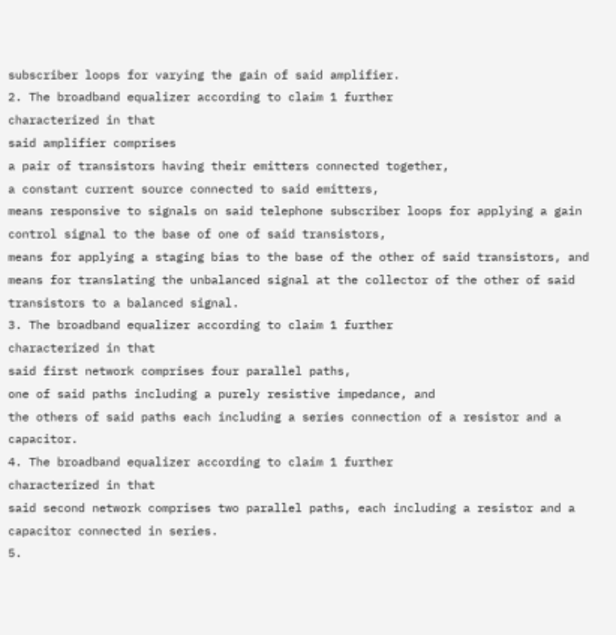subscriber loops for varying the gain of said amplifier.
2. The broadband equalizer according to claim 1 further
characterized in that
said amplifier comprises
a pair of transistors having their emitters connected together,
a constant current source connected to said emitters,
means responsive to signals on said telephone subscriber loops for applying a gain control signal to the base of one of said transistors,
means for applying a staging bias to the base of the other of said transistors, and
means for translating the unbalanced signal at the collector of the other of said transistors to a balanced signal.
3. The broadband equalizer according to claim 1 further
characterized in that
said first network comprises four parallel paths,
one of said paths including a purely resistive impedance, and
the others of said paths each including a series connection of a resistor and a capacitor.
4. The broadband equalizer according to claim 1 further
characterized in that
said second network comprises two parallel paths, each including a resistor and a capacitor connected in series.
5.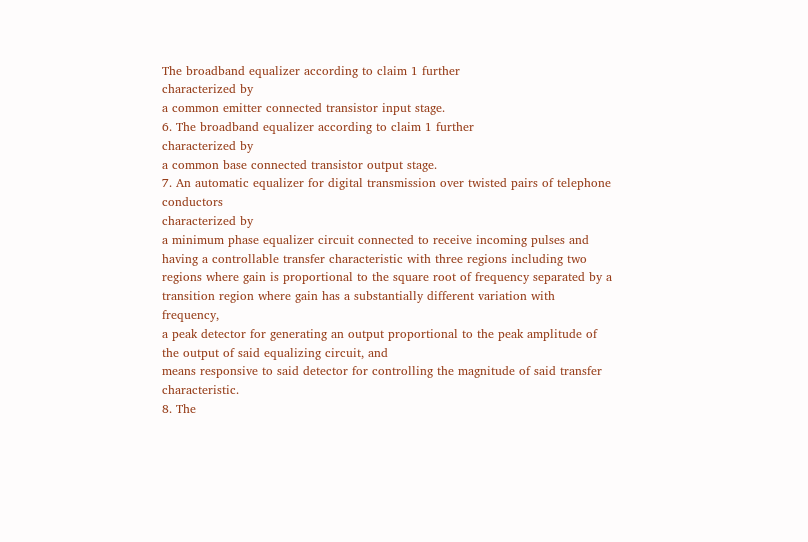The broadband equalizer according to claim 1 further
characterized by
a common emitter connected transistor input stage.
6. The broadband equalizer according to claim 1 further
characterized by
a common base connected transistor output stage.
7. An automatic equalizer for digital transmission over twisted pairs of telephone conductors
characterized by
a minimum phase equalizer circuit connected to receive incoming pulses and having a controllable transfer characteristic with three regions including two regions where gain is proportional to the square root of frequency separated by a transition region where gain has a substantially different variation with frequency,
a peak detector for generating an output proportional to the peak amplitude of the output of said equalizing circuit, and
means responsive to said detector for controlling the magnitude of said transfer characteristic.
8. The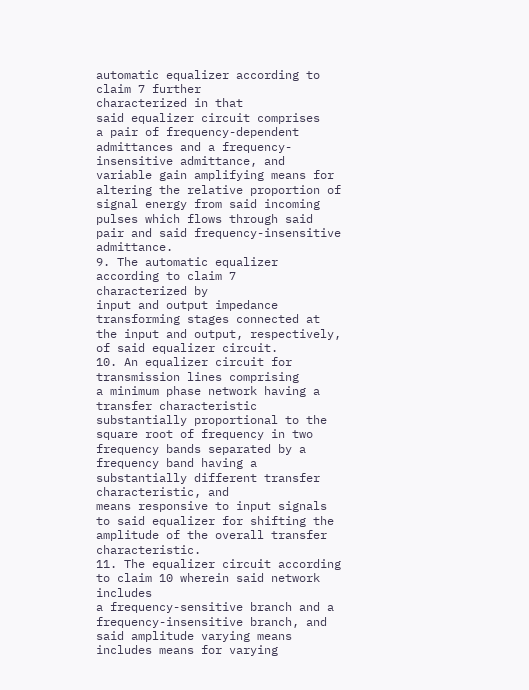automatic equalizer according to claim 7 further
characterized in that
said equalizer circuit comprises
a pair of frequency-dependent admittances and a frequency-insensitive admittance, and
variable gain amplifying means for altering the relative proportion of signal energy from said incoming pulses which flows through said pair and said frequency-insensitive admittance.
9. The automatic equalizer according to claim 7
characterized by
input and output impedance transforming stages connected at the input and output, respectively, of said equalizer circuit.
10. An equalizer circuit for transmission lines comprising
a minimum phase network having a transfer characteristic substantially proportional to the square root of frequency in two frequency bands separated by a frequency band having a substantially different transfer characteristic, and
means responsive to input signals to said equalizer for shifting the amplitude of the overall transfer characteristic.
11. The equalizer circuit according to claim 10 wherein said network includes
a frequency-sensitive branch and a frequency-insensitive branch, and
said amplitude varying means includes means for varying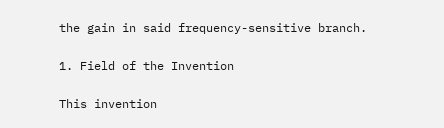the gain in said frequency-sensitive branch.

1. Field of the Invention

This invention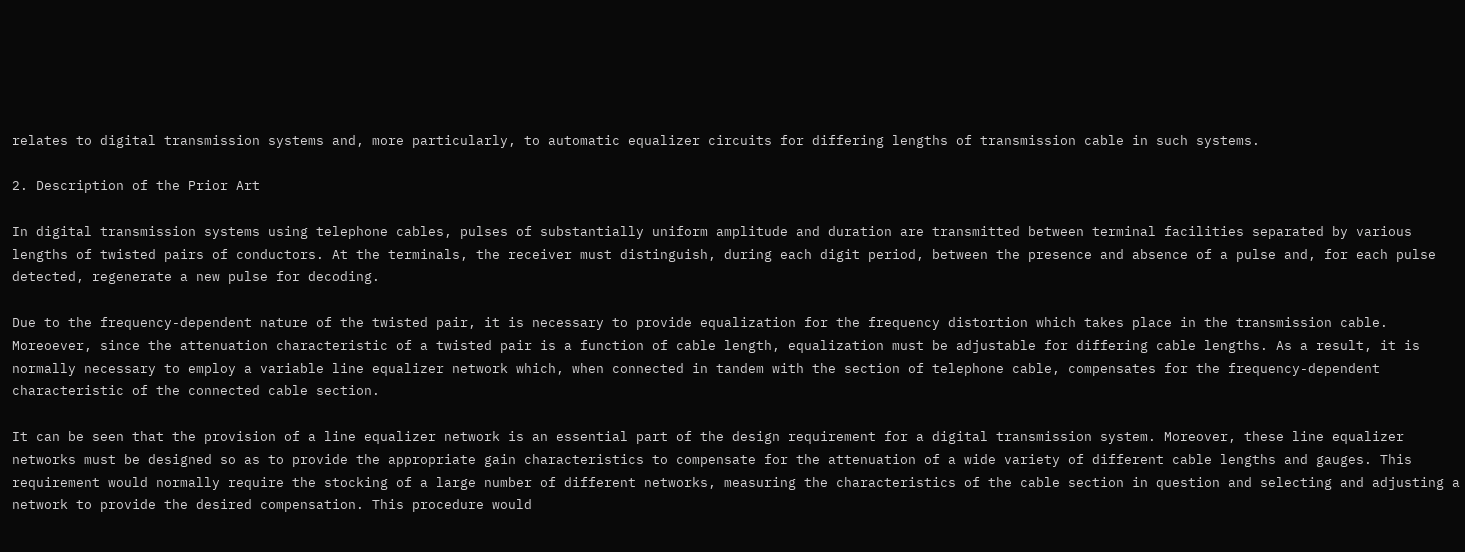relates to digital transmission systems and, more particularly, to automatic equalizer circuits for differing lengths of transmission cable in such systems.

2. Description of the Prior Art

In digital transmission systems using telephone cables, pulses of substantially uniform amplitude and duration are transmitted between terminal facilities separated by various lengths of twisted pairs of conductors. At the terminals, the receiver must distinguish, during each digit period, between the presence and absence of a pulse and, for each pulse detected, regenerate a new pulse for decoding.

Due to the frequency-dependent nature of the twisted pair, it is necessary to provide equalization for the frequency distortion which takes place in the transmission cable. Moreoever, since the attenuation characteristic of a twisted pair is a function of cable length, equalization must be adjustable for differing cable lengths. As a result, it is normally necessary to employ a variable line equalizer network which, when connected in tandem with the section of telephone cable, compensates for the frequency-dependent characteristic of the connected cable section.

It can be seen that the provision of a line equalizer network is an essential part of the design requirement for a digital transmission system. Moreover, these line equalizer networks must be designed so as to provide the appropriate gain characteristics to compensate for the attenuation of a wide variety of different cable lengths and gauges. This requirement would normally require the stocking of a large number of different networks, measuring the characteristics of the cable section in question and selecting and adjusting a network to provide the desired compensation. This procedure would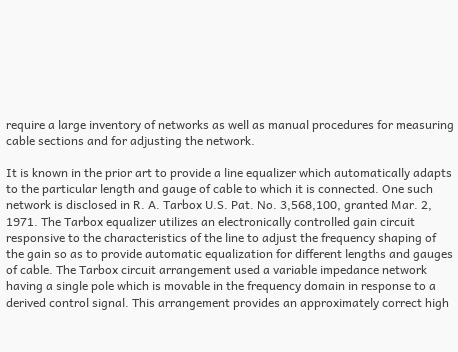require a large inventory of networks as well as manual procedures for measuring cable sections and for adjusting the network.

It is known in the prior art to provide a line equalizer which automatically adapts to the particular length and gauge of cable to which it is connected. One such network is disclosed in R. A. Tarbox U.S. Pat. No. 3,568,100, granted Mar. 2, 1971. The Tarbox equalizer utilizes an electronically controlled gain circuit responsive to the characteristics of the line to adjust the frequency shaping of the gain so as to provide automatic equalization for different lengths and gauges of cable. The Tarbox circuit arrangement used a variable impedance network having a single pole which is movable in the frequency domain in response to a derived control signal. This arrangement provides an approximately correct high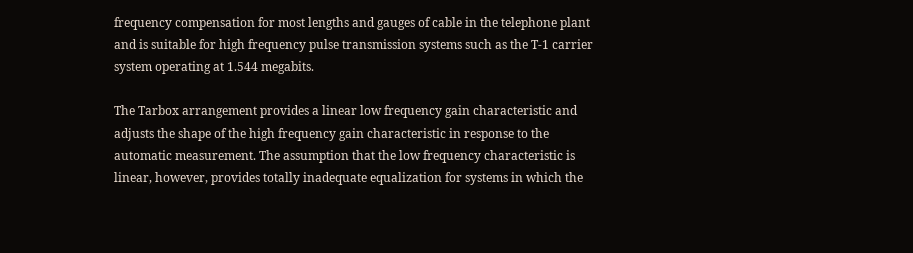frequency compensation for most lengths and gauges of cable in the telephone plant and is suitable for high frequency pulse transmission systems such as the T-1 carrier system operating at 1.544 megabits.

The Tarbox arrangement provides a linear low frequency gain characteristic and adjusts the shape of the high frequency gain characteristic in response to the automatic measurement. The assumption that the low frequency characteristic is linear, however, provides totally inadequate equalization for systems in which the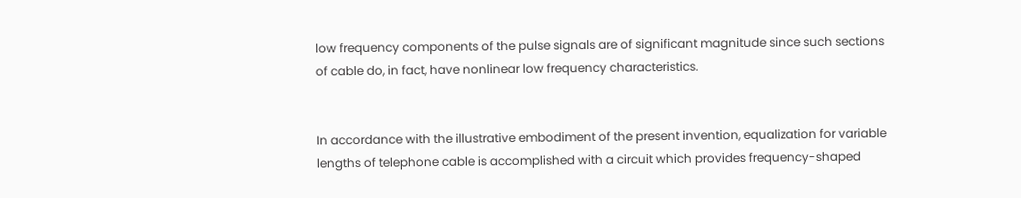low frequency components of the pulse signals are of significant magnitude since such sections of cable do, in fact, have nonlinear low frequency characteristics.


In accordance with the illustrative embodiment of the present invention, equalization for variable lengths of telephone cable is accomplished with a circuit which provides frequency-shaped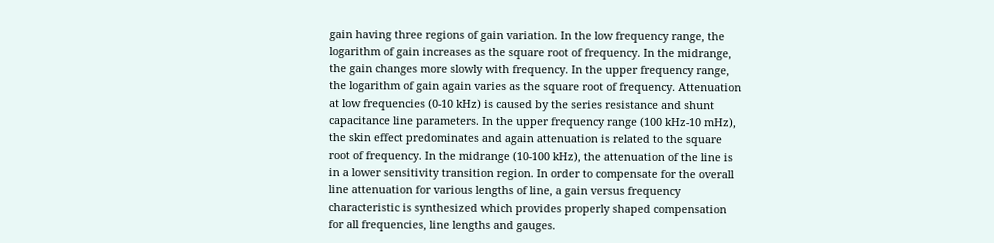gain having three regions of gain variation. In the low frequency range, the logarithm of gain increases as the square root of frequency. In the midrange, the gain changes more slowly with frequency. In the upper frequency range, the logarithm of gain again varies as the square root of frequency. Attenuation at low frequencies (0-10 kHz) is caused by the series resistance and shunt capacitance line parameters. In the upper frequency range (100 kHz-10 mHz), the skin effect predominates and again attenuation is related to the square root of frequency. In the midrange (10-100 kHz), the attenuation of the line is in a lower sensitivity transition region. In order to compensate for the overall line attenuation for various lengths of line, a gain versus frequency characteristic is synthesized which provides properly shaped compensation for all frequencies, line lengths and gauges.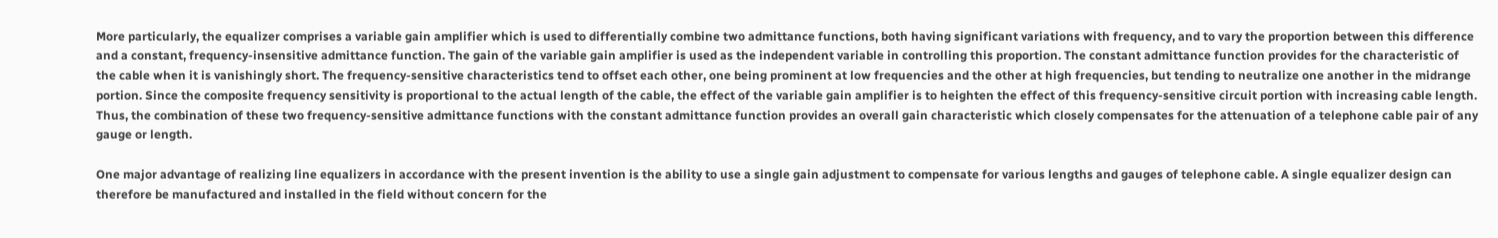More particularly, the equalizer comprises a variable gain amplifier which is used to differentially combine two admittance functions, both having significant variations with frequency, and to vary the proportion between this difference and a constant, frequency-insensitive admittance function. The gain of the variable gain amplifier is used as the independent variable in controlling this proportion. The constant admittance function provides for the characteristic of the cable when it is vanishingly short. The frequency-sensitive characteristics tend to offset each other, one being prominent at low frequencies and the other at high frequencies, but tending to neutralize one another in the midrange portion. Since the composite frequency sensitivity is proportional to the actual length of the cable, the effect of the variable gain amplifier is to heighten the effect of this frequency-sensitive circuit portion with increasing cable length. Thus, the combination of these two frequency-sensitive admittance functions with the constant admittance function provides an overall gain characteristic which closely compensates for the attenuation of a telephone cable pair of any gauge or length.

One major advantage of realizing line equalizers in accordance with the present invention is the ability to use a single gain adjustment to compensate for various lengths and gauges of telephone cable. A single equalizer design can therefore be manufactured and installed in the field without concern for the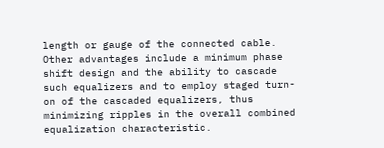length or gauge of the connected cable. Other advantages include a minimum phase shift design and the ability to cascade such equalizers and to employ staged turn-on of the cascaded equalizers, thus minimizing ripples in the overall combined equalization characteristic.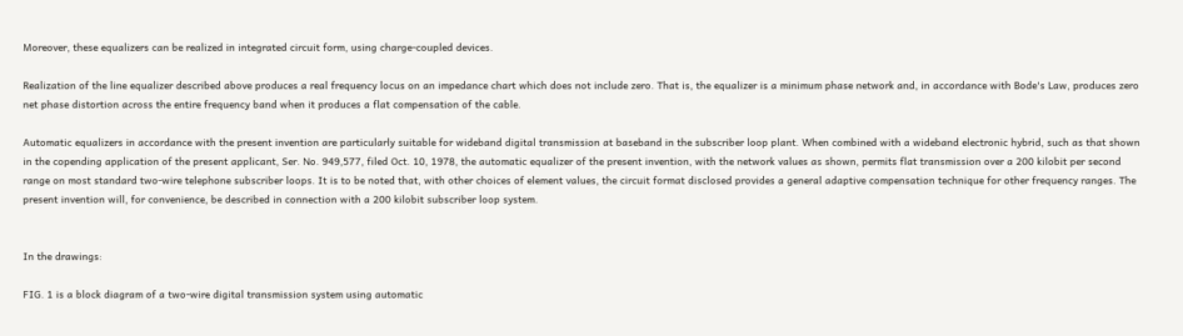Moreover, these equalizers can be realized in integrated circuit form, using charge-coupled devices.

Realization of the line equalizer described above produces a real frequency locus on an impedance chart which does not include zero. That is, the equalizer is a minimum phase network and, in accordance with Bode's Law, produces zero net phase distortion across the entire frequency band when it produces a flat compensation of the cable.

Automatic equalizers in accordance with the present invention are particularly suitable for wideband digital transmission at baseband in the subscriber loop plant. When combined with a wideband electronic hybrid, such as that shown in the copending application of the present applicant, Ser. No. 949,577, filed Oct. 10, 1978, the automatic equalizer of the present invention, with the network values as shown, permits flat transmission over a 200 kilobit per second range on most standard two-wire telephone subscriber loops. It is to be noted that, with other choices of element values, the circuit format disclosed provides a general adaptive compensation technique for other frequency ranges. The present invention will, for convenience, be described in connection with a 200 kilobit subscriber loop system.


In the drawings:

FIG. 1 is a block diagram of a two-wire digital transmission system using automatic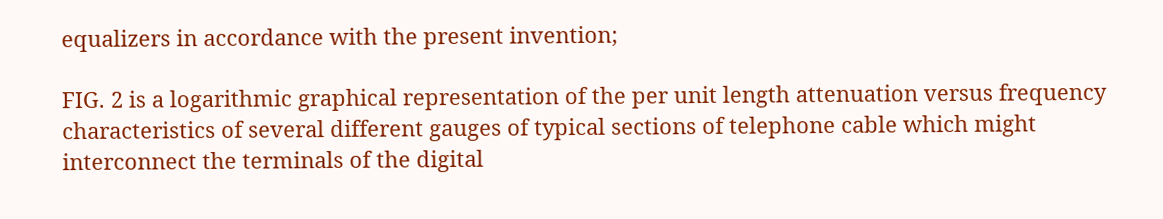equalizers in accordance with the present invention;

FIG. 2 is a logarithmic graphical representation of the per unit length attenuation versus frequency characteristics of several different gauges of typical sections of telephone cable which might interconnect the terminals of the digital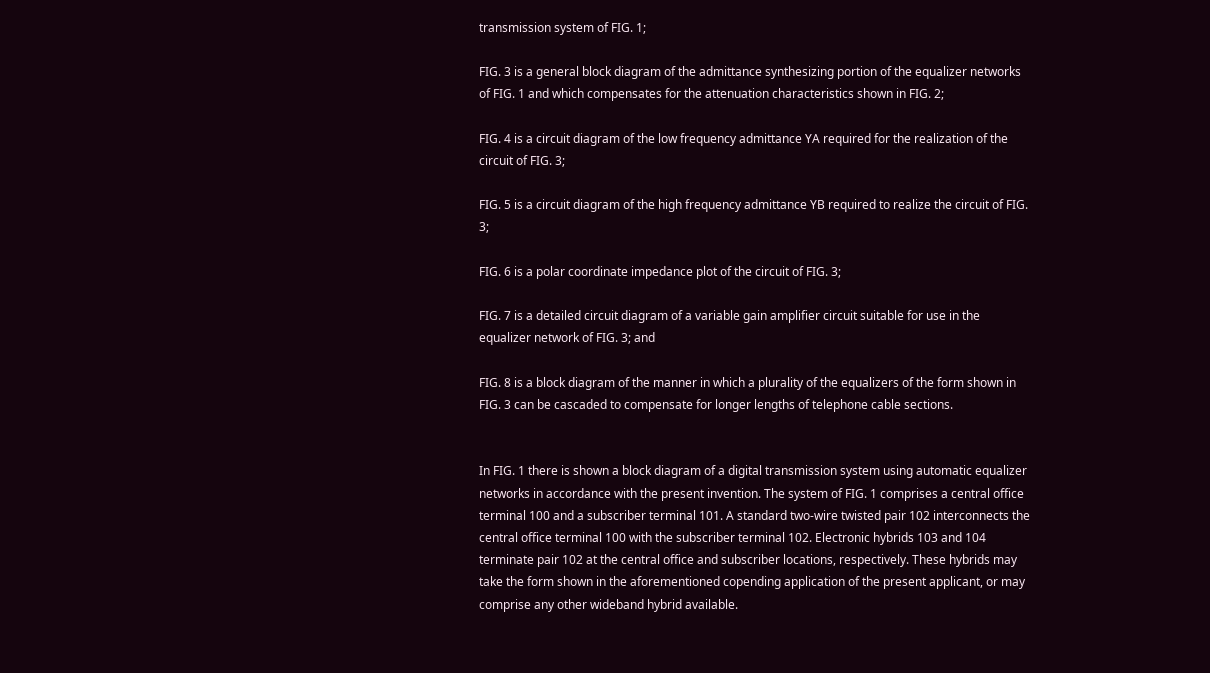transmission system of FIG. 1;

FIG. 3 is a general block diagram of the admittance synthesizing portion of the equalizer networks of FIG. 1 and which compensates for the attenuation characteristics shown in FIG. 2;

FIG. 4 is a circuit diagram of the low frequency admittance YA required for the realization of the circuit of FIG. 3;

FIG. 5 is a circuit diagram of the high frequency admittance YB required to realize the circuit of FIG. 3;

FIG. 6 is a polar coordinate impedance plot of the circuit of FIG. 3;

FIG. 7 is a detailed circuit diagram of a variable gain amplifier circuit suitable for use in the equalizer network of FIG. 3; and

FIG. 8 is a block diagram of the manner in which a plurality of the equalizers of the form shown in FIG. 3 can be cascaded to compensate for longer lengths of telephone cable sections.


In FIG. 1 there is shown a block diagram of a digital transmission system using automatic equalizer networks in accordance with the present invention. The system of FIG. 1 comprises a central office terminal 100 and a subscriber terminal 101. A standard two-wire twisted pair 102 interconnects the central office terminal 100 with the subscriber terminal 102. Electronic hybrids 103 and 104 terminate pair 102 at the central office and subscriber locations, respectively. These hybrids may take the form shown in the aforementioned copending application of the present applicant, or may comprise any other wideband hybrid available.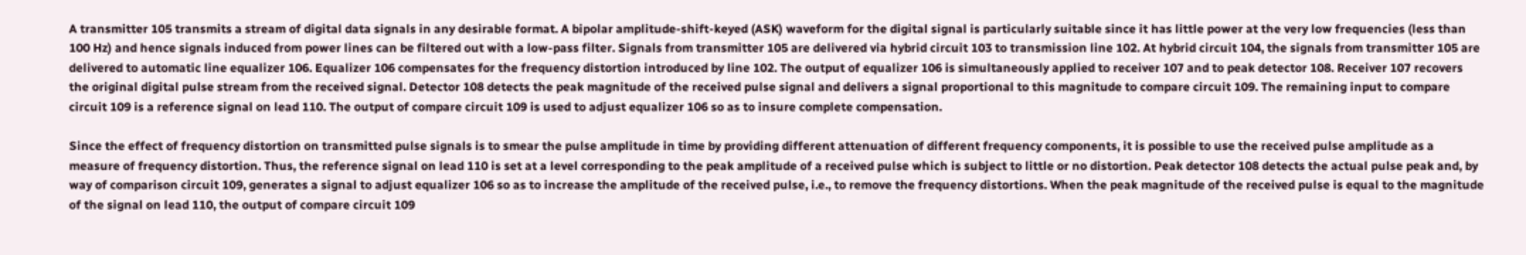A transmitter 105 transmits a stream of digital data signals in any desirable format. A bipolar amplitude-shift-keyed (ASK) waveform for the digital signal is particularly suitable since it has little power at the very low frequencies (less than 100 Hz) and hence signals induced from power lines can be filtered out with a low-pass filter. Signals from transmitter 105 are delivered via hybrid circuit 103 to transmission line 102. At hybrid circuit 104, the signals from transmitter 105 are delivered to automatic line equalizer 106. Equalizer 106 compensates for the frequency distortion introduced by line 102. The output of equalizer 106 is simultaneously applied to receiver 107 and to peak detector 108. Receiver 107 recovers the original digital pulse stream from the received signal. Detector 108 detects the peak magnitude of the received pulse signal and delivers a signal proportional to this magnitude to compare circuit 109. The remaining input to compare circuit 109 is a reference signal on lead 110. The output of compare circuit 109 is used to adjust equalizer 106 so as to insure complete compensation.

Since the effect of frequency distortion on transmitted pulse signals is to smear the pulse amplitude in time by providing different attenuation of different frequency components, it is possible to use the received pulse amplitude as a measure of frequency distortion. Thus, the reference signal on lead 110 is set at a level corresponding to the peak amplitude of a received pulse which is subject to little or no distortion. Peak detector 108 detects the actual pulse peak and, by way of comparison circuit 109, generates a signal to adjust equalizer 106 so as to increase the amplitude of the received pulse, i.e., to remove the frequency distortions. When the peak magnitude of the received pulse is equal to the magnitude of the signal on lead 110, the output of compare circuit 109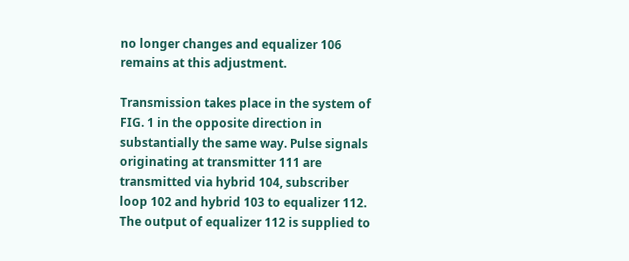no longer changes and equalizer 106 remains at this adjustment.

Transmission takes place in the system of FIG. 1 in the opposite direction in substantially the same way. Pulse signals originating at transmitter 111 are transmitted via hybrid 104, subscriber loop 102 and hybrid 103 to equalizer 112. The output of equalizer 112 is supplied to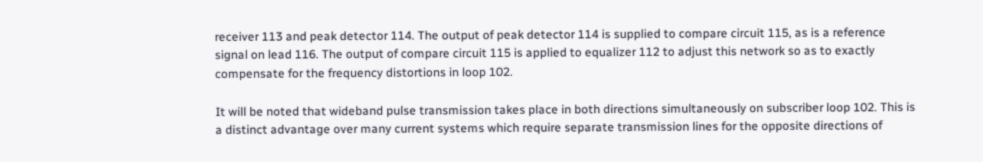receiver 113 and peak detector 114. The output of peak detector 114 is supplied to compare circuit 115, as is a reference signal on lead 116. The output of compare circuit 115 is applied to equalizer 112 to adjust this network so as to exactly compensate for the frequency distortions in loop 102.

It will be noted that wideband pulse transmission takes place in both directions simultaneously on subscriber loop 102. This is a distinct advantage over many current systems which require separate transmission lines for the opposite directions of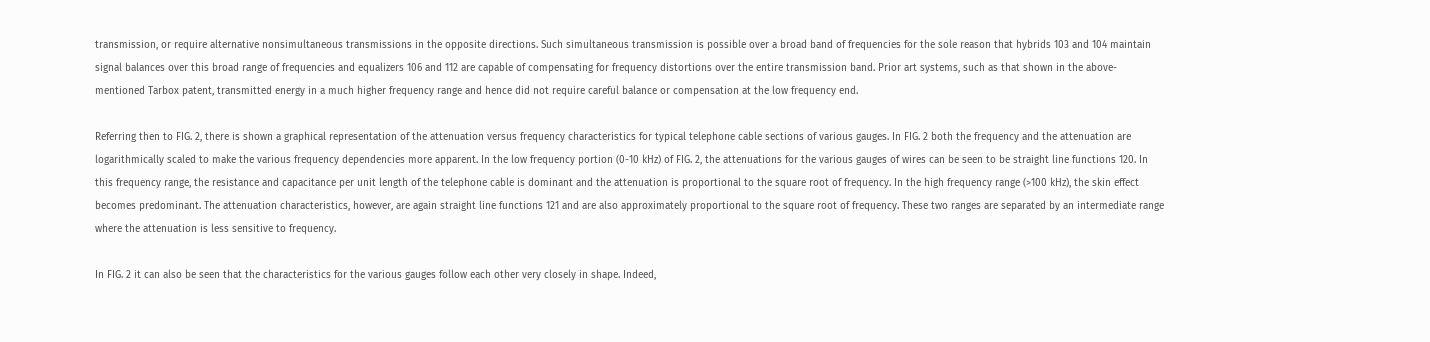transmission, or require alternative nonsimultaneous transmissions in the opposite directions. Such simultaneous transmission is possible over a broad band of frequencies for the sole reason that hybrids 103 and 104 maintain signal balances over this broad range of frequencies and equalizers 106 and 112 are capable of compensating for frequency distortions over the entire transmission band. Prior art systems, such as that shown in the above-mentioned Tarbox patent, transmitted energy in a much higher frequency range and hence did not require careful balance or compensation at the low frequency end.

Referring then to FIG. 2, there is shown a graphical representation of the attenuation versus frequency characteristics for typical telephone cable sections of various gauges. In FIG. 2 both the frequency and the attenuation are logarithmically scaled to make the various frequency dependencies more apparent. In the low frequency portion (0-10 kHz) of FIG. 2, the attenuations for the various gauges of wires can be seen to be straight line functions 120. In this frequency range, the resistance and capacitance per unit length of the telephone cable is dominant and the attenuation is proportional to the square root of frequency. In the high frequency range (>100 kHz), the skin effect becomes predominant. The attenuation characteristics, however, are again straight line functions 121 and are also approximately proportional to the square root of frequency. These two ranges are separated by an intermediate range where the attenuation is less sensitive to frequency.

In FIG. 2 it can also be seen that the characteristics for the various gauges follow each other very closely in shape. Indeed,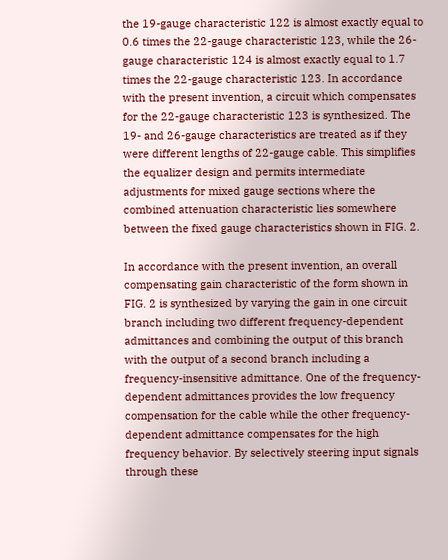the 19-gauge characteristic 122 is almost exactly equal to 0.6 times the 22-gauge characteristic 123, while the 26-gauge characteristic 124 is almost exactly equal to 1.7 times the 22-gauge characteristic 123. In accordance with the present invention, a circuit which compensates for the 22-gauge characteristic 123 is synthesized. The 19- and 26-gauge characteristics are treated as if they were different lengths of 22-gauge cable. This simplifies the equalizer design and permits intermediate adjustments for mixed gauge sections where the combined attenuation characteristic lies somewhere between the fixed gauge characteristics shown in FIG. 2.

In accordance with the present invention, an overall compensating gain characteristic of the form shown in FIG. 2 is synthesized by varying the gain in one circuit branch including two different frequency-dependent admittances and combining the output of this branch with the output of a second branch including a frequency-insensitive admittance. One of the frequency-dependent admittances provides the low frequency compensation for the cable while the other frequency-dependent admittance compensates for the high frequency behavior. By selectively steering input signals through these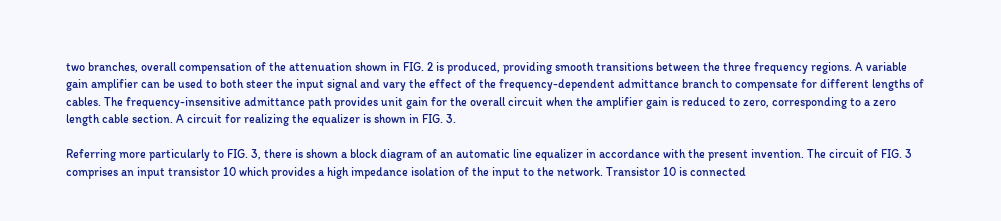two branches, overall compensation of the attenuation shown in FIG. 2 is produced, providing smooth transitions between the three frequency regions. A variable gain amplifier can be used to both steer the input signal and vary the effect of the frequency-dependent admittance branch to compensate for different lengths of cables. The frequency-insensitive admittance path provides unit gain for the overall circuit when the amplifier gain is reduced to zero, corresponding to a zero length cable section. A circuit for realizing the equalizer is shown in FIG. 3.

Referring more particularly to FIG. 3, there is shown a block diagram of an automatic line equalizer in accordance with the present invention. The circuit of FIG. 3 comprises an input transistor 10 which provides a high impedance isolation of the input to the network. Transistor 10 is connected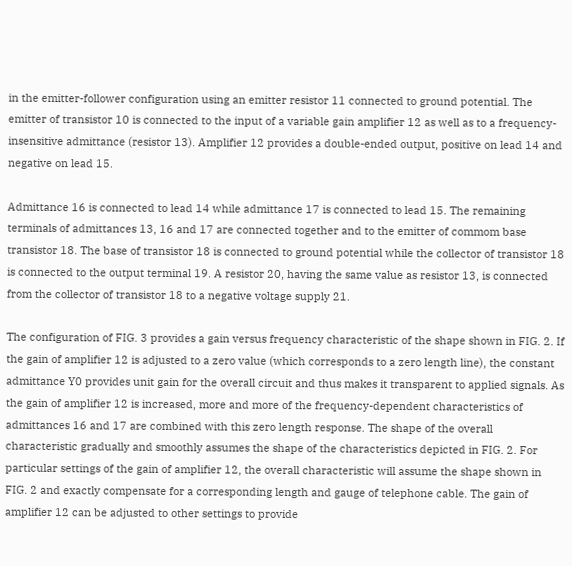in the emitter-follower configuration using an emitter resistor 11 connected to ground potential. The emitter of transistor 10 is connected to the input of a variable gain amplifier 12 as well as to a frequency-insensitive admittance (resistor 13). Amplifier 12 provides a double-ended output, positive on lead 14 and negative on lead 15.

Admittance 16 is connected to lead 14 while admittance 17 is connected to lead 15. The remaining terminals of admittances 13, 16 and 17 are connected together and to the emitter of commom base transistor 18. The base of transistor 18 is connected to ground potential while the collector of transistor 18 is connected to the output terminal 19. A resistor 20, having the same value as resistor 13, is connected from the collector of transistor 18 to a negative voltage supply 21.

The configuration of FIG. 3 provides a gain versus frequency characteristic of the shape shown in FIG. 2. If the gain of amplifier 12 is adjusted to a zero value (which corresponds to a zero length line), the constant admittance Y0 provides unit gain for the overall circuit and thus makes it transparent to applied signals. As the gain of amplifier 12 is increased, more and more of the frequency-dependent characteristics of admittances 16 and 17 are combined with this zero length response. The shape of the overall characteristic gradually and smoothly assumes the shape of the characteristics depicted in FIG. 2. For particular settings of the gain of amplifier 12, the overall characteristic will assume the shape shown in FIG. 2 and exactly compensate for a corresponding length and gauge of telephone cable. The gain of amplifier 12 can be adjusted to other settings to provide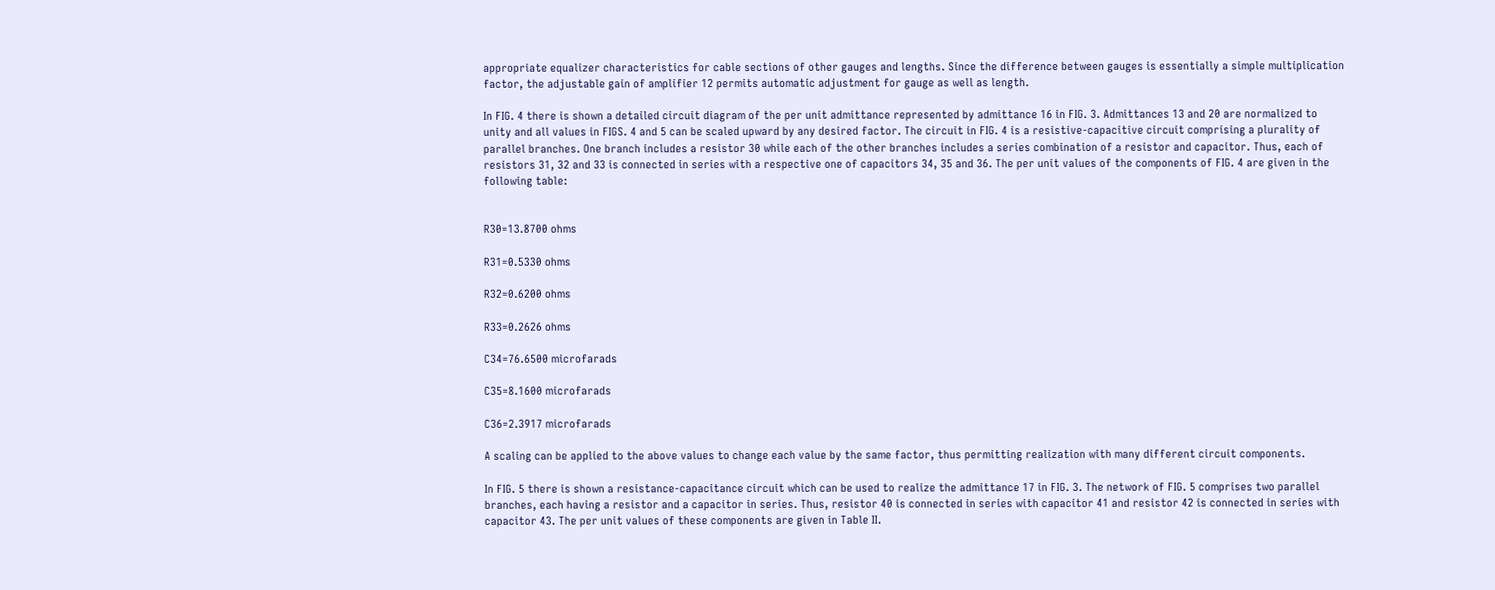appropriate equalizer characteristics for cable sections of other gauges and lengths. Since the difference between gauges is essentially a simple multiplication factor, the adjustable gain of amplifier 12 permits automatic adjustment for gauge as well as length.

In FIG. 4 there is shown a detailed circuit diagram of the per unit admittance represented by admittance 16 in FIG. 3. Admittances 13 and 20 are normalized to unity and all values in FIGS. 4 and 5 can be scaled upward by any desired factor. The circuit in FIG. 4 is a resistive-capacitive circuit comprising a plurality of parallel branches. One branch includes a resistor 30 while each of the other branches includes a series combination of a resistor and capacitor. Thus, each of resistors 31, 32 and 33 is connected in series with a respective one of capacitors 34, 35 and 36. The per unit values of the components of FIG. 4 are given in the following table:


R30=13.8700 ohms

R31=0.5330 ohms

R32=0.6200 ohms

R33=0.2626 ohms

C34=76.6500 microfarads

C35=8.1600 microfarads

C36=2.3917 microfarads

A scaling can be applied to the above values to change each value by the same factor, thus permitting realization with many different circuit components.

In FIG. 5 there is shown a resistance-capacitance circuit which can be used to realize the admittance 17 in FIG. 3. The network of FIG. 5 comprises two parallel branches, each having a resistor and a capacitor in series. Thus, resistor 40 is connected in series with capacitor 41 and resistor 42 is connected in series with capacitor 43. The per unit values of these components are given in Table II.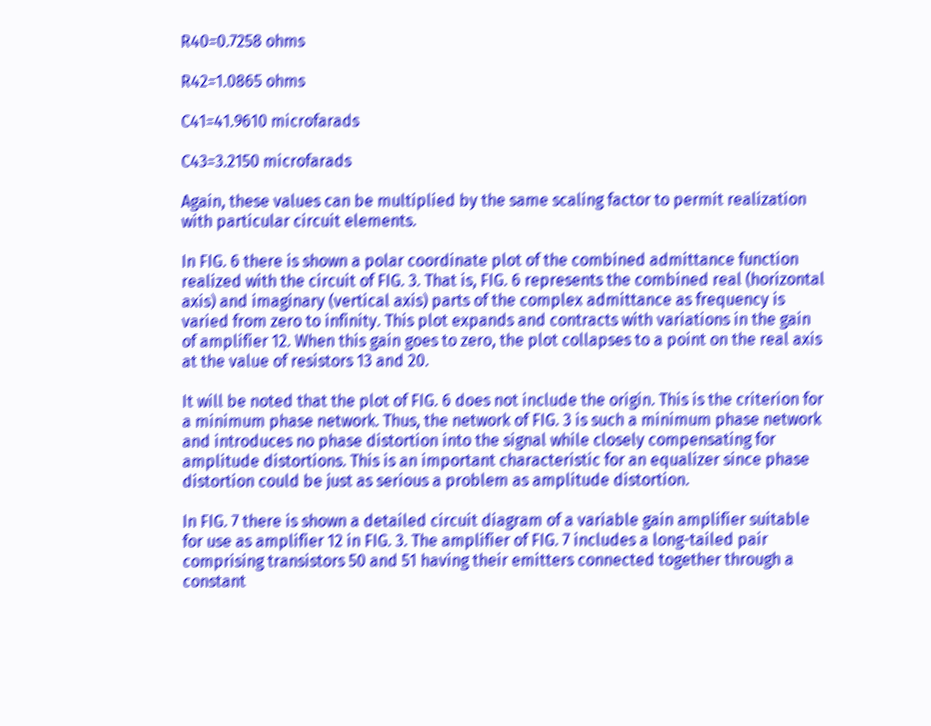R40=0.7258 ohms

R42=1.0865 ohms

C41=41.9610 microfarads

C43=3.2150 microfarads

Again, these values can be multiplied by the same scaling factor to permit realization with particular circuit elements.

In FIG. 6 there is shown a polar coordinate plot of the combined admittance function realized with the circuit of FIG. 3. That is, FIG. 6 represents the combined real (horizontal axis) and imaginary (vertical axis) parts of the complex admittance as frequency is varied from zero to infinity. This plot expands and contracts with variations in the gain of amplifier 12. When this gain goes to zero, the plot collapses to a point on the real axis at the value of resistors 13 and 20.

It will be noted that the plot of FIG. 6 does not include the origin. This is the criterion for a minimum phase network. Thus, the network of FIG. 3 is such a minimum phase network and introduces no phase distortion into the signal while closely compensating for amplitude distortions. This is an important characteristic for an equalizer since phase distortion could be just as serious a problem as amplitude distortion.

In FIG. 7 there is shown a detailed circuit diagram of a variable gain amplifier suitable for use as amplifier 12 in FIG. 3. The amplifier of FIG. 7 includes a long-tailed pair comprising transistors 50 and 51 having their emitters connected together through a constant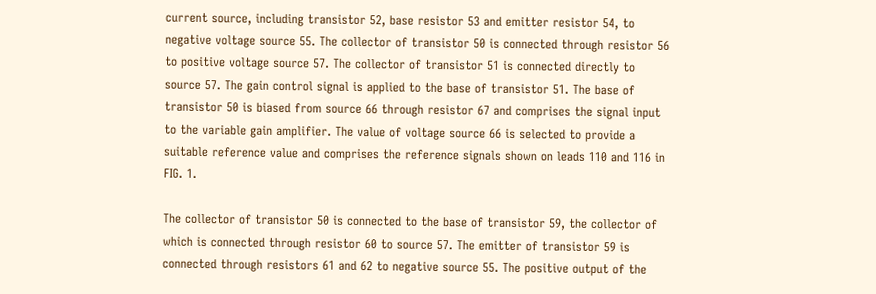current source, including transistor 52, base resistor 53 and emitter resistor 54, to negative voltage source 55. The collector of transistor 50 is connected through resistor 56 to positive voltage source 57. The collector of transistor 51 is connected directly to source 57. The gain control signal is applied to the base of transistor 51. The base of transistor 50 is biased from source 66 through resistor 67 and comprises the signal input to the variable gain amplifier. The value of voltage source 66 is selected to provide a suitable reference value and comprises the reference signals shown on leads 110 and 116 in FIG. 1.

The collector of transistor 50 is connected to the base of transistor 59, the collector of which is connected through resistor 60 to source 57. The emitter of transistor 59 is connected through resistors 61 and 62 to negative source 55. The positive output of the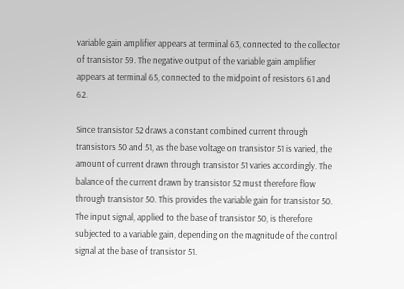variable gain amplifier appears at terminal 63, connected to the collector of transistor 59. The negative output of the variable gain amplifier appears at terminal 65, connected to the midpoint of resistors 61 and 62.

Since transistor 52 draws a constant combined current through transistors 50 and 51, as the base voltage on transistor 51 is varied, the amount of current drawn through transistor 51 varies accordingly. The balance of the current drawn by transistor 52 must therefore flow through transistor 50. This provides the variable gain for transistor 50. The input signal, applied to the base of transistor 50, is therefore subjected to a variable gain, depending on the magnitude of the control signal at the base of transistor 51.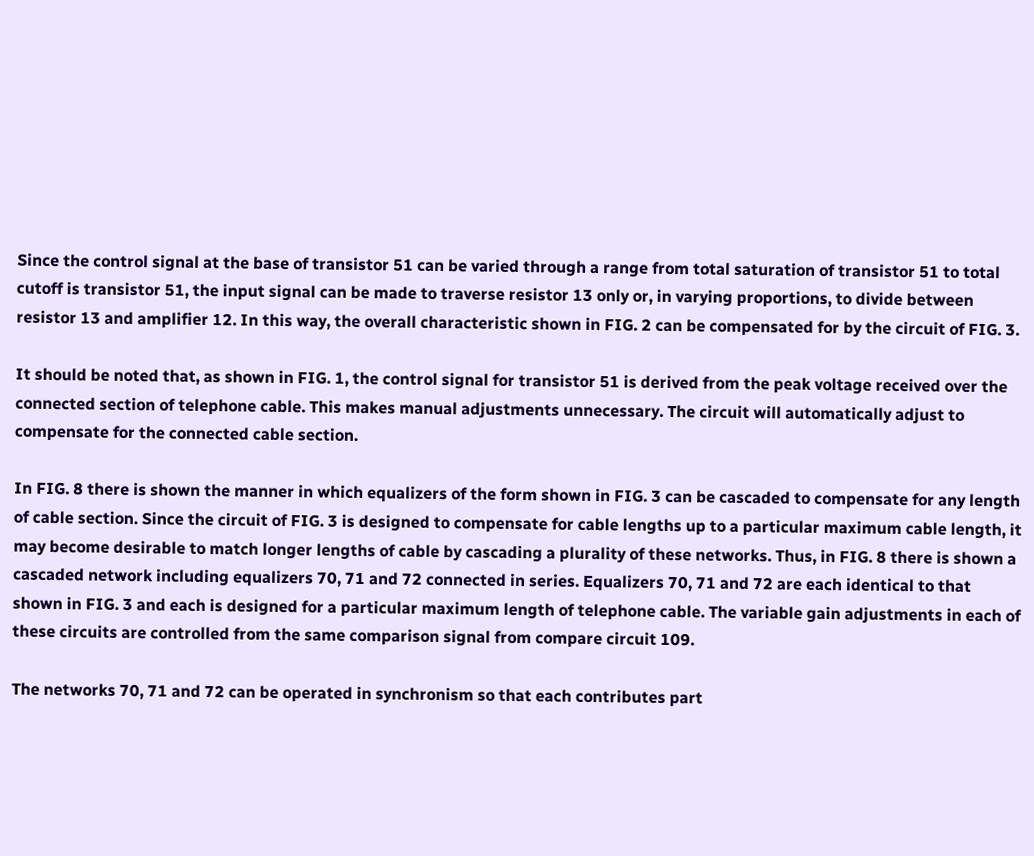Since the control signal at the base of transistor 51 can be varied through a range from total saturation of transistor 51 to total cutoff is transistor 51, the input signal can be made to traverse resistor 13 only or, in varying proportions, to divide between resistor 13 and amplifier 12. In this way, the overall characteristic shown in FIG. 2 can be compensated for by the circuit of FIG. 3.

It should be noted that, as shown in FIG. 1, the control signal for transistor 51 is derived from the peak voltage received over the connected section of telephone cable. This makes manual adjustments unnecessary. The circuit will automatically adjust to compensate for the connected cable section.

In FIG. 8 there is shown the manner in which equalizers of the form shown in FIG. 3 can be cascaded to compensate for any length of cable section. Since the circuit of FIG. 3 is designed to compensate for cable lengths up to a particular maximum cable length, it may become desirable to match longer lengths of cable by cascading a plurality of these networks. Thus, in FIG. 8 there is shown a cascaded network including equalizers 70, 71 and 72 connected in series. Equalizers 70, 71 and 72 are each identical to that shown in FIG. 3 and each is designed for a particular maximum length of telephone cable. The variable gain adjustments in each of these circuits are controlled from the same comparison signal from compare circuit 109.

The networks 70, 71 and 72 can be operated in synchronism so that each contributes part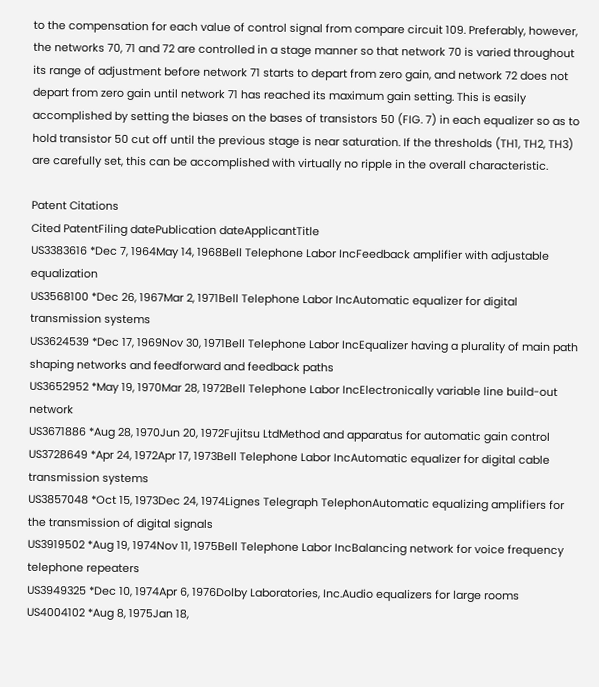to the compensation for each value of control signal from compare circuit 109. Preferably, however, the networks 70, 71 and 72 are controlled in a stage manner so that network 70 is varied throughout its range of adjustment before network 71 starts to depart from zero gain, and network 72 does not depart from zero gain until network 71 has reached its maximum gain setting. This is easily accomplished by setting the biases on the bases of transistors 50 (FIG. 7) in each equalizer so as to hold transistor 50 cut off until the previous stage is near saturation. If the thresholds (TH1, TH2, TH3) are carefully set, this can be accomplished with virtually no ripple in the overall characteristic.

Patent Citations
Cited PatentFiling datePublication dateApplicantTitle
US3383616 *Dec 7, 1964May 14, 1968Bell Telephone Labor IncFeedback amplifier with adjustable equalization
US3568100 *Dec 26, 1967Mar 2, 1971Bell Telephone Labor IncAutomatic equalizer for digital transmission systems
US3624539 *Dec 17, 1969Nov 30, 1971Bell Telephone Labor IncEqualizer having a plurality of main path shaping networks and feedforward and feedback paths
US3652952 *May 19, 1970Mar 28, 1972Bell Telephone Labor IncElectronically variable line build-out network
US3671886 *Aug 28, 1970Jun 20, 1972Fujitsu LtdMethod and apparatus for automatic gain control
US3728649 *Apr 24, 1972Apr 17, 1973Bell Telephone Labor IncAutomatic equalizer for digital cable transmission systems
US3857048 *Oct 15, 1973Dec 24, 1974Lignes Telegraph TelephonAutomatic equalizing amplifiers for the transmission of digital signals
US3919502 *Aug 19, 1974Nov 11, 1975Bell Telephone Labor IncBalancing network for voice frequency telephone repeaters
US3949325 *Dec 10, 1974Apr 6, 1976Dolby Laboratories, Inc.Audio equalizers for large rooms
US4004102 *Aug 8, 1975Jan 18,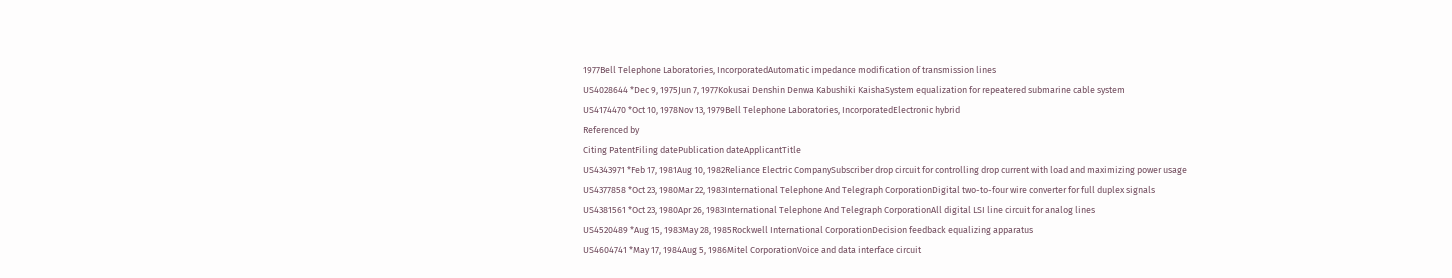1977Bell Telephone Laboratories, IncorporatedAutomatic impedance modification of transmission lines
US4028644 *Dec 9, 1975Jun 7, 1977Kokusai Denshin Denwa Kabushiki KaishaSystem equalization for repeatered submarine cable system
US4174470 *Oct 10, 1978Nov 13, 1979Bell Telephone Laboratories, IncorporatedElectronic hybrid
Referenced by
Citing PatentFiling datePublication dateApplicantTitle
US4343971 *Feb 17, 1981Aug 10, 1982Reliance Electric CompanySubscriber drop circuit for controlling drop current with load and maximizing power usage
US4377858 *Oct 23, 1980Mar 22, 1983International Telephone And Telegraph CorporationDigital two-to-four wire converter for full duplex signals
US4381561 *Oct 23, 1980Apr 26, 1983International Telephone And Telegraph CorporationAll digital LSI line circuit for analog lines
US4520489 *Aug 15, 1983May 28, 1985Rockwell International CorporationDecision feedback equalizing apparatus
US4604741 *May 17, 1984Aug 5, 1986Mitel CorporationVoice and data interface circuit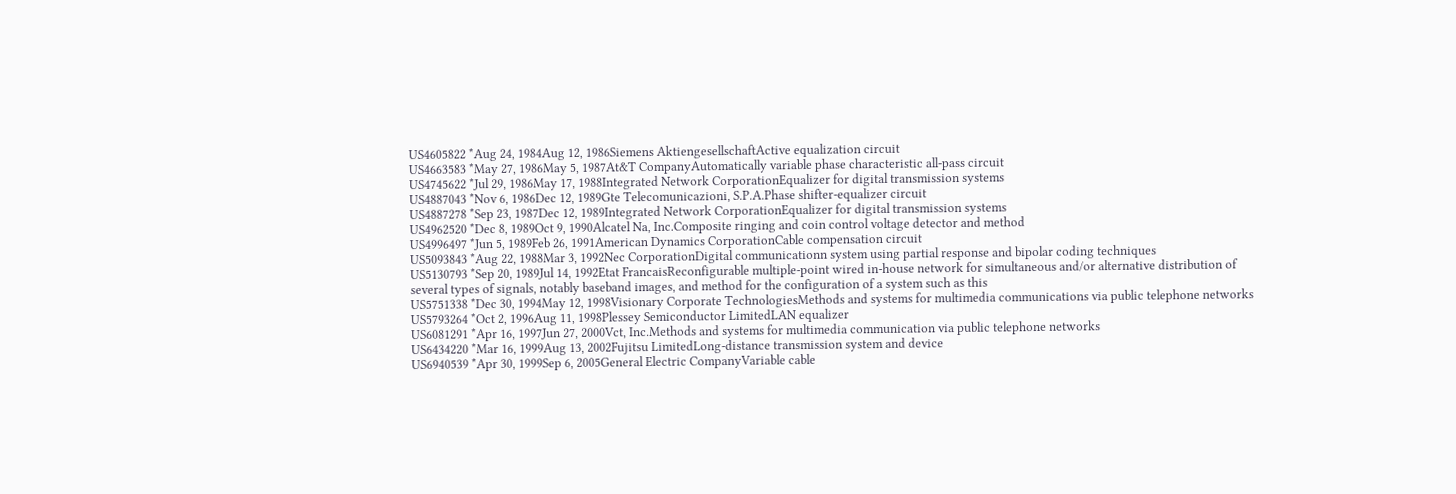US4605822 *Aug 24, 1984Aug 12, 1986Siemens AktiengesellschaftActive equalization circuit
US4663583 *May 27, 1986May 5, 1987At&T CompanyAutomatically variable phase characteristic all-pass circuit
US4745622 *Jul 29, 1986May 17, 1988Integrated Network CorporationEqualizer for digital transmission systems
US4887043 *Nov 6, 1986Dec 12, 1989Gte Telecomunicazioni, S.P.A.Phase shifter-equalizer circuit
US4887278 *Sep 23, 1987Dec 12, 1989Integrated Network CorporationEqualizer for digital transmission systems
US4962520 *Dec 8, 1989Oct 9, 1990Alcatel Na, Inc.Composite ringing and coin control voltage detector and method
US4996497 *Jun 5, 1989Feb 26, 1991American Dynamics CorporationCable compensation circuit
US5093843 *Aug 22, 1988Mar 3, 1992Nec CorporationDigital communicationn system using partial response and bipolar coding techniques
US5130793 *Sep 20, 1989Jul 14, 1992Etat FrancaisReconfigurable multiple-point wired in-house network for simultaneous and/or alternative distribution of several types of signals, notably baseband images, and method for the configuration of a system such as this
US5751338 *Dec 30, 1994May 12, 1998Visionary Corporate TechnologiesMethods and systems for multimedia communications via public telephone networks
US5793264 *Oct 2, 1996Aug 11, 1998Plessey Semiconductor LimitedLAN equalizer
US6081291 *Apr 16, 1997Jun 27, 2000Vct, Inc.Methods and systems for multimedia communication via public telephone networks
US6434220 *Mar 16, 1999Aug 13, 2002Fujitsu LimitedLong-distance transmission system and device
US6940539 *Apr 30, 1999Sep 6, 2005General Electric CompanyVariable cable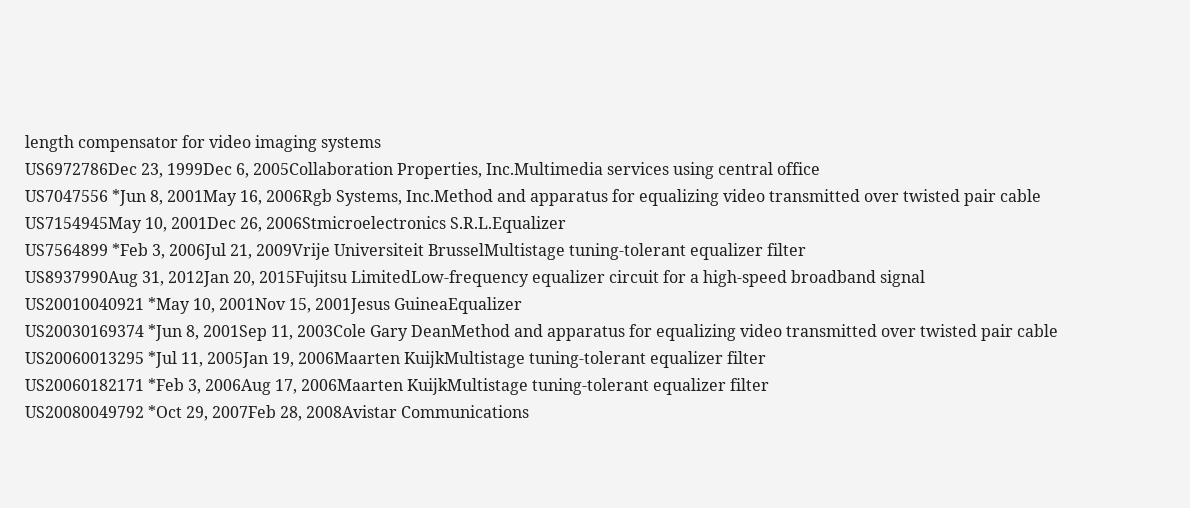length compensator for video imaging systems
US6972786Dec 23, 1999Dec 6, 2005Collaboration Properties, Inc.Multimedia services using central office
US7047556 *Jun 8, 2001May 16, 2006Rgb Systems, Inc.Method and apparatus for equalizing video transmitted over twisted pair cable
US7154945May 10, 2001Dec 26, 2006Stmicroelectronics S.R.L.Equalizer
US7564899 *Feb 3, 2006Jul 21, 2009Vrije Universiteit BrusselMultistage tuning-tolerant equalizer filter
US8937990Aug 31, 2012Jan 20, 2015Fujitsu LimitedLow-frequency equalizer circuit for a high-speed broadband signal
US20010040921 *May 10, 2001Nov 15, 2001Jesus GuineaEqualizer
US20030169374 *Jun 8, 2001Sep 11, 2003Cole Gary DeanMethod and apparatus for equalizing video transmitted over twisted pair cable
US20060013295 *Jul 11, 2005Jan 19, 2006Maarten KuijkMultistage tuning-tolerant equalizer filter
US20060182171 *Feb 3, 2006Aug 17, 2006Maarten KuijkMultistage tuning-tolerant equalizer filter
US20080049792 *Oct 29, 2007Feb 28, 2008Avistar Communications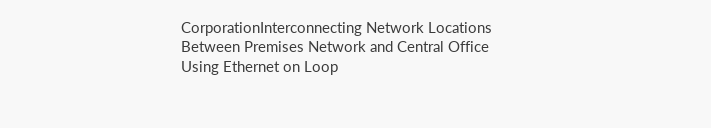CorporationInterconnecting Network Locations Between Premises Network and Central Office Using Ethernet on Loop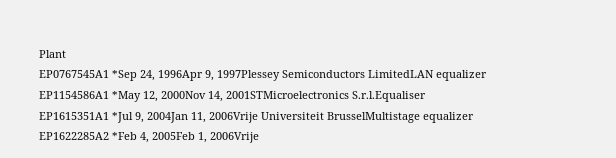Plant
EP0767545A1 *Sep 24, 1996Apr 9, 1997Plessey Semiconductors LimitedLAN equalizer
EP1154586A1 *May 12, 2000Nov 14, 2001STMicroelectronics S.r.l.Equaliser
EP1615351A1 *Jul 9, 2004Jan 11, 2006Vrije Universiteit BrusselMultistage equalizer
EP1622285A2 *Feb 4, 2005Feb 1, 2006Vrije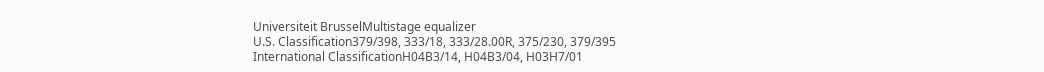Universiteit BrusselMultistage equalizer
U.S. Classification379/398, 333/18, 333/28.00R, 375/230, 379/395
International ClassificationH04B3/14, H04B3/04, H03H7/01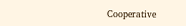Cooperative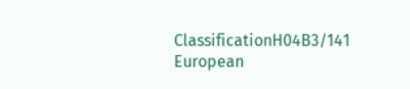ClassificationH04B3/141
European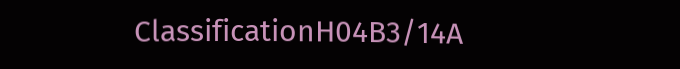ClassificationH04B3/14A